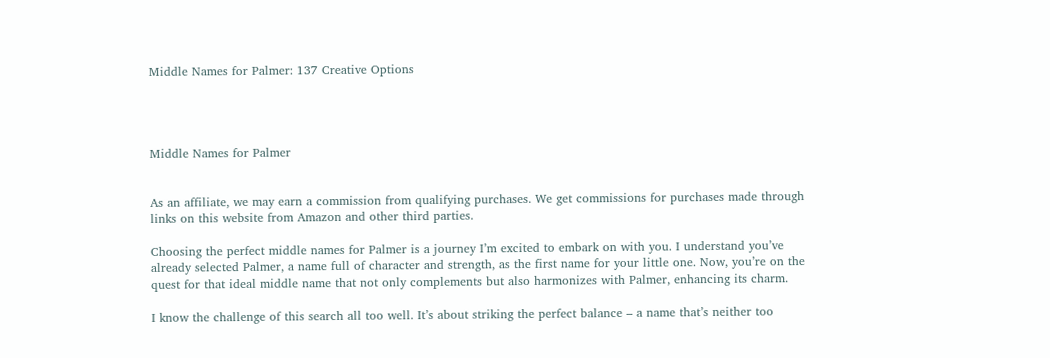Middle Names for Palmer: 137 Creative Options




Middle Names for Palmer


As an affiliate, we may earn a commission from qualifying purchases. We get commissions for purchases made through links on this website from Amazon and other third parties.

Choosing the perfect middle names for Palmer is a journey I’m excited to embark on with you. I understand you’ve already selected Palmer, a name full of character and strength, as the first name for your little one. Now, you’re on the quest for that ideal middle name that not only complements but also harmonizes with Palmer, enhancing its charm.

I know the challenge of this search all too well. It’s about striking the perfect balance – a name that’s neither too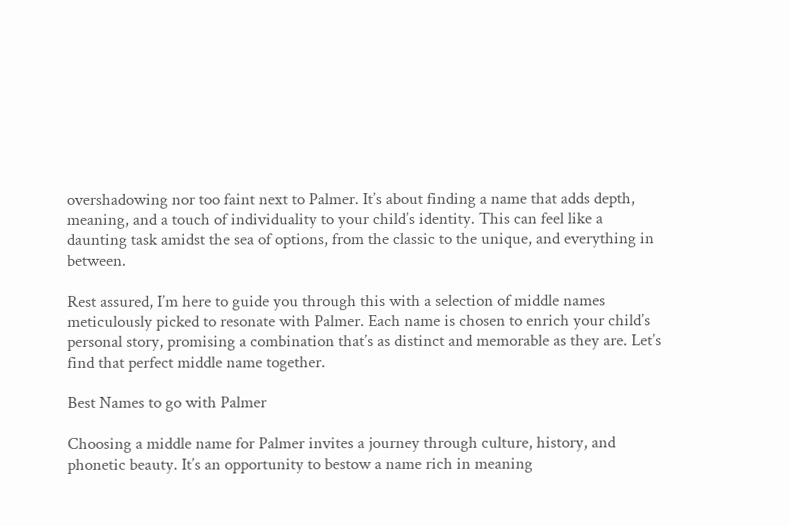overshadowing nor too faint next to Palmer. It’s about finding a name that adds depth, meaning, and a touch of individuality to your child’s identity. This can feel like a daunting task amidst the sea of options, from the classic to the unique, and everything in between.

Rest assured, I’m here to guide you through this with a selection of middle names meticulously picked to resonate with Palmer. Each name is chosen to enrich your child’s personal story, promising a combination that’s as distinct and memorable as they are. Let’s find that perfect middle name together.

Best Names to go with Palmer

Choosing a middle name for Palmer invites a journey through culture, history, and phonetic beauty. It’s an opportunity to bestow a name rich in meaning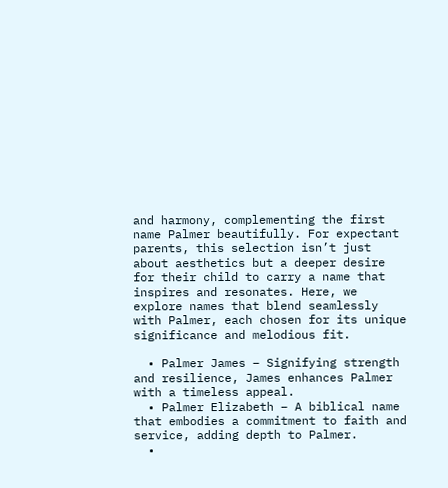and harmony, complementing the first name Palmer beautifully. For expectant parents, this selection isn’t just about aesthetics but a deeper desire for their child to carry a name that inspires and resonates. Here, we explore names that blend seamlessly with Palmer, each chosen for its unique significance and melodious fit.

  • Palmer James – Signifying strength and resilience, James enhances Palmer with a timeless appeal.
  • Palmer Elizabeth – A biblical name that embodies a commitment to faith and service, adding depth to Palmer.
  •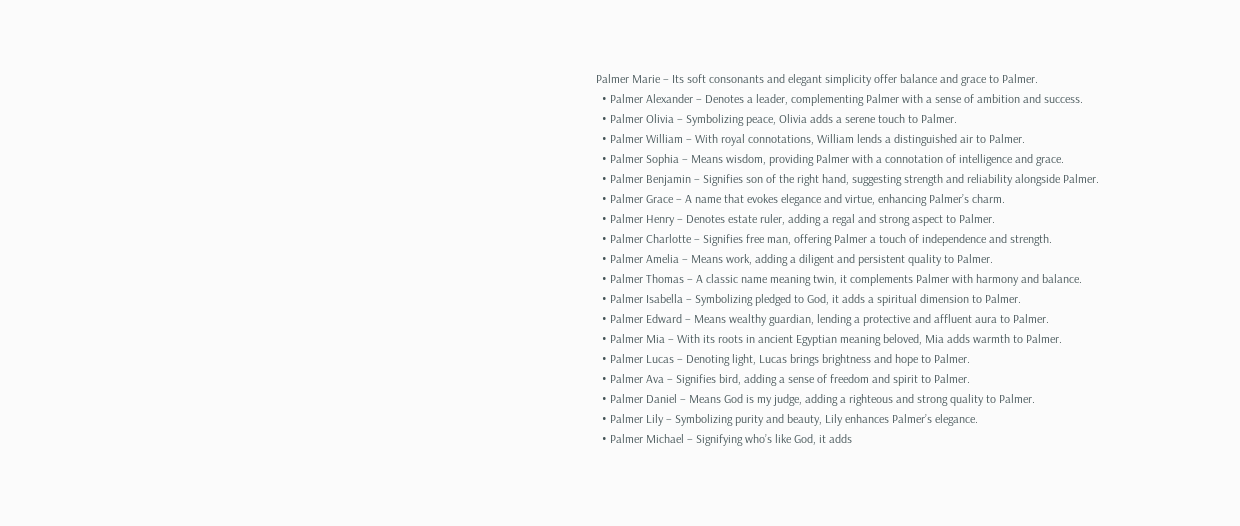Palmer Marie – Its soft consonants and elegant simplicity offer balance and grace to Palmer.
  • Palmer Alexander – Denotes a leader, complementing Palmer with a sense of ambition and success.
  • Palmer Olivia – Symbolizing peace, Olivia adds a serene touch to Palmer.
  • Palmer William – With royal connotations, William lends a distinguished air to Palmer.
  • Palmer Sophia – Means wisdom, providing Palmer with a connotation of intelligence and grace.
  • Palmer Benjamin – Signifies son of the right hand, suggesting strength and reliability alongside Palmer.
  • Palmer Grace – A name that evokes elegance and virtue, enhancing Palmer’s charm.
  • Palmer Henry – Denotes estate ruler, adding a regal and strong aspect to Palmer.
  • Palmer Charlotte – Signifies free man, offering Palmer a touch of independence and strength.
  • Palmer Amelia – Means work, adding a diligent and persistent quality to Palmer.
  • Palmer Thomas – A classic name meaning twin, it complements Palmer with harmony and balance.
  • Palmer Isabella – Symbolizing pledged to God, it adds a spiritual dimension to Palmer.
  • Palmer Edward – Means wealthy guardian, lending a protective and affluent aura to Palmer.
  • Palmer Mia – With its roots in ancient Egyptian meaning beloved, Mia adds warmth to Palmer.
  • Palmer Lucas – Denoting light, Lucas brings brightness and hope to Palmer.
  • Palmer Ava – Signifies bird, adding a sense of freedom and spirit to Palmer.
  • Palmer Daniel – Means God is my judge, adding a righteous and strong quality to Palmer.
  • Palmer Lily – Symbolizing purity and beauty, Lily enhances Palmer’s elegance.
  • Palmer Michael – Signifying who’s like God, it adds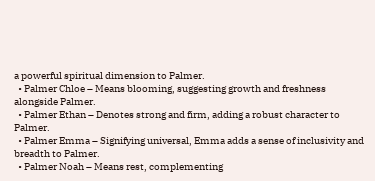a powerful spiritual dimension to Palmer.
  • Palmer Chloe – Means blooming, suggesting growth and freshness alongside Palmer.
  • Palmer Ethan – Denotes strong and firm, adding a robust character to Palmer.
  • Palmer Emma – Signifying universal, Emma adds a sense of inclusivity and breadth to Palmer.
  • Palmer Noah – Means rest, complementing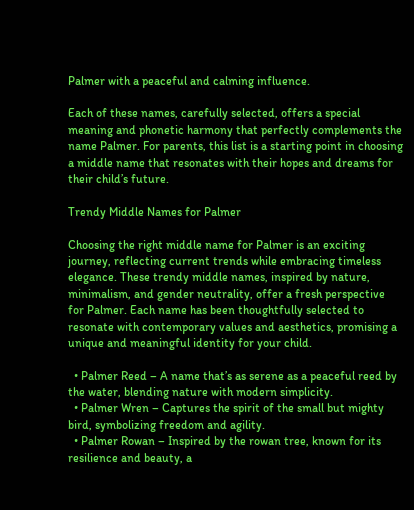Palmer with a peaceful and calming influence.

Each of these names, carefully selected, offers a special meaning and phonetic harmony that perfectly complements the name Palmer. For parents, this list is a starting point in choosing a middle name that resonates with their hopes and dreams for their child’s future.

Trendy Middle Names for Palmer

Choosing the right middle name for Palmer is an exciting journey, reflecting current trends while embracing timeless elegance. These trendy middle names, inspired by nature, minimalism, and gender neutrality, offer a fresh perspective for Palmer. Each name has been thoughtfully selected to resonate with contemporary values and aesthetics, promising a unique and meaningful identity for your child.

  • Palmer Reed – A name that’s as serene as a peaceful reed by the water, blending nature with modern simplicity.
  • Palmer Wren – Captures the spirit of the small but mighty bird, symbolizing freedom and agility.
  • Palmer Rowan – Inspired by the rowan tree, known for its resilience and beauty, a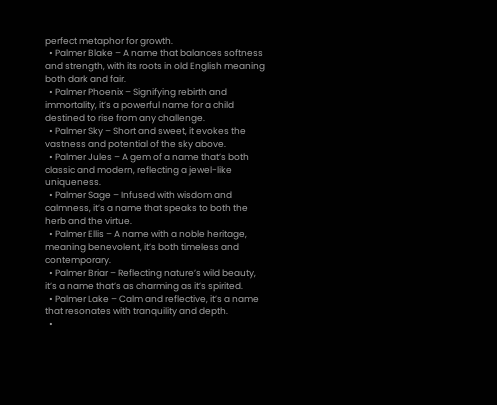perfect metaphor for growth.
  • Palmer Blake – A name that balances softness and strength, with its roots in old English meaning both dark and fair.
  • Palmer Phoenix – Signifying rebirth and immortality, it’s a powerful name for a child destined to rise from any challenge.
  • Palmer Sky – Short and sweet, it evokes the vastness and potential of the sky above.
  • Palmer Jules – A gem of a name that’s both classic and modern, reflecting a jewel-like uniqueness.
  • Palmer Sage – Infused with wisdom and calmness, it’s a name that speaks to both the herb and the virtue.
  • Palmer Ellis – A name with a noble heritage, meaning benevolent, it’s both timeless and contemporary.
  • Palmer Briar – Reflecting nature’s wild beauty, it’s a name that’s as charming as it’s spirited.
  • Palmer Lake – Calm and reflective, it’s a name that resonates with tranquility and depth.
  •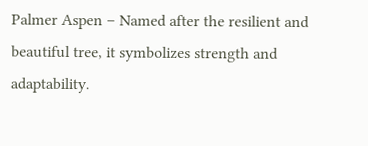Palmer Aspen – Named after the resilient and beautiful tree, it symbolizes strength and adaptability.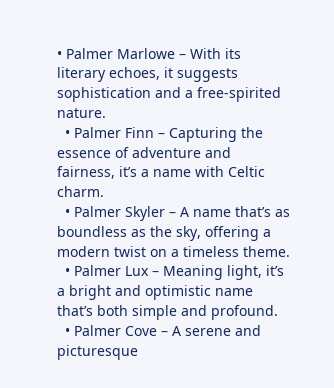• Palmer Marlowe – With its literary echoes, it suggests sophistication and a free-spirited nature.
  • Palmer Finn – Capturing the essence of adventure and fairness, it’s a name with Celtic charm.
  • Palmer Skyler – A name that’s as boundless as the sky, offering a modern twist on a timeless theme.
  • Palmer Lux – Meaning light, it’s a bright and optimistic name that’s both simple and profound.
  • Palmer Cove – A serene and picturesque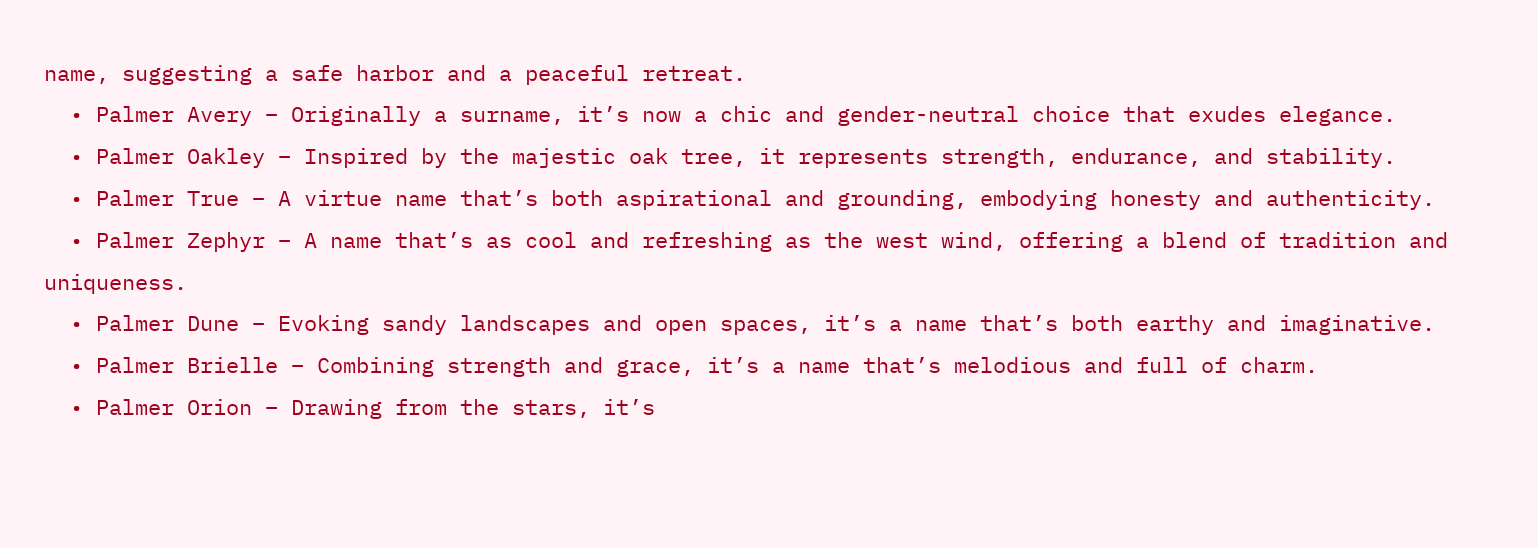name, suggesting a safe harbor and a peaceful retreat.
  • Palmer Avery – Originally a surname, it’s now a chic and gender-neutral choice that exudes elegance.
  • Palmer Oakley – Inspired by the majestic oak tree, it represents strength, endurance, and stability.
  • Palmer True – A virtue name that’s both aspirational and grounding, embodying honesty and authenticity.
  • Palmer Zephyr – A name that’s as cool and refreshing as the west wind, offering a blend of tradition and uniqueness.
  • Palmer Dune – Evoking sandy landscapes and open spaces, it’s a name that’s both earthy and imaginative.
  • Palmer Brielle – Combining strength and grace, it’s a name that’s melodious and full of charm.
  • Palmer Orion – Drawing from the stars, it’s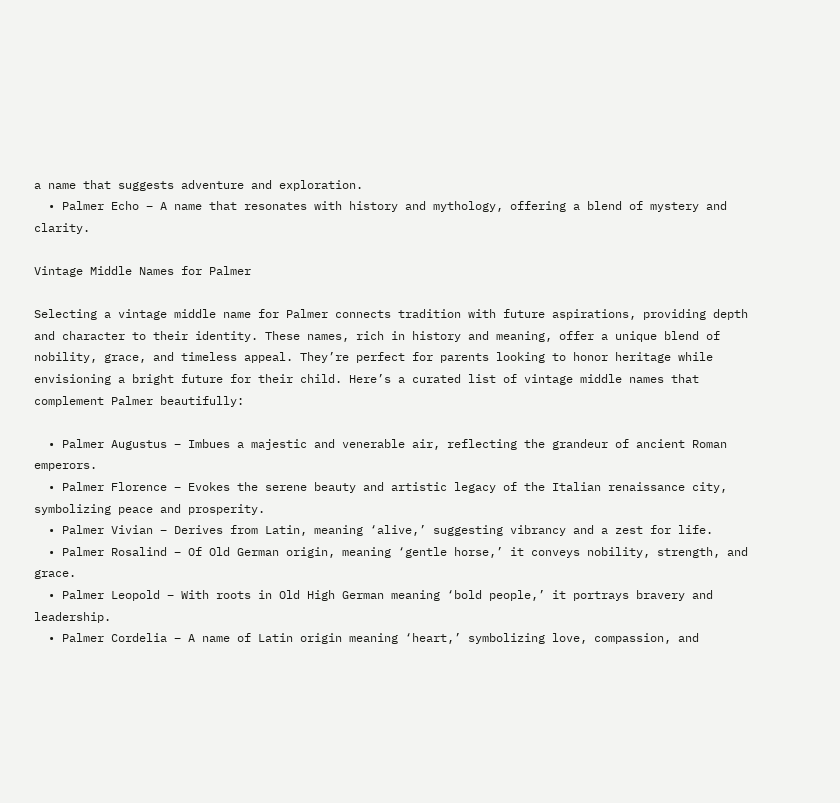a name that suggests adventure and exploration.
  • Palmer Echo – A name that resonates with history and mythology, offering a blend of mystery and clarity.

Vintage Middle Names for Palmer

Selecting a vintage middle name for Palmer connects tradition with future aspirations, providing depth and character to their identity. These names, rich in history and meaning, offer a unique blend of nobility, grace, and timeless appeal. They’re perfect for parents looking to honor heritage while envisioning a bright future for their child. Here’s a curated list of vintage middle names that complement Palmer beautifully:

  • Palmer Augustus – Imbues a majestic and venerable air, reflecting the grandeur of ancient Roman emperors.
  • Palmer Florence – Evokes the serene beauty and artistic legacy of the Italian renaissance city, symbolizing peace and prosperity.
  • Palmer Vivian – Derives from Latin, meaning ‘alive,’ suggesting vibrancy and a zest for life.
  • Palmer Rosalind – Of Old German origin, meaning ‘gentle horse,’ it conveys nobility, strength, and grace.
  • Palmer Leopold – With roots in Old High German meaning ‘bold people,’ it portrays bravery and leadership.
  • Palmer Cordelia – A name of Latin origin meaning ‘heart,’ symbolizing love, compassion, and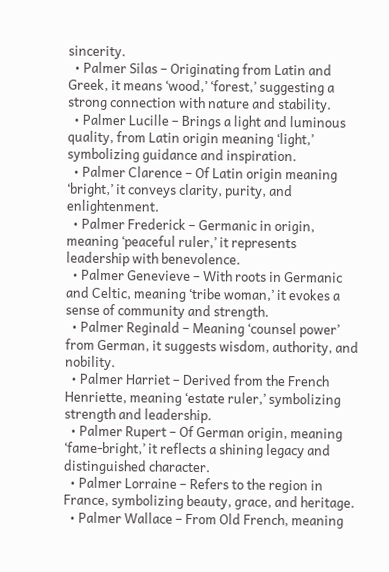sincerity.
  • Palmer Silas – Originating from Latin and Greek, it means ‘wood,’ ‘forest,’ suggesting a strong connection with nature and stability.
  • Palmer Lucille – Brings a light and luminous quality, from Latin origin meaning ‘light,’ symbolizing guidance and inspiration.
  • Palmer Clarence – Of Latin origin meaning ‘bright,’ it conveys clarity, purity, and enlightenment.
  • Palmer Frederick – Germanic in origin, meaning ‘peaceful ruler,’ it represents leadership with benevolence.
  • Palmer Genevieve – With roots in Germanic and Celtic, meaning ‘tribe woman,’ it evokes a sense of community and strength.
  • Palmer Reginald – Meaning ‘counsel power’ from German, it suggests wisdom, authority, and nobility.
  • Palmer Harriet – Derived from the French Henriette, meaning ‘estate ruler,’ symbolizing strength and leadership.
  • Palmer Rupert – Of German origin, meaning ‘fame-bright,’ it reflects a shining legacy and distinguished character.
  • Palmer Lorraine – Refers to the region in France, symbolizing beauty, grace, and heritage.
  • Palmer Wallace – From Old French, meaning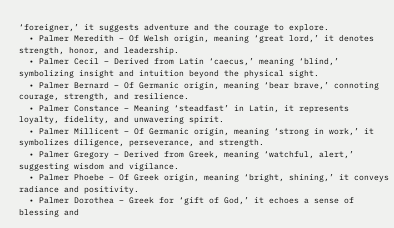‘foreigner,’ it suggests adventure and the courage to explore.
  • Palmer Meredith – Of Welsh origin, meaning ‘great lord,’ it denotes strength, honor, and leadership.
  • Palmer Cecil – Derived from Latin ‘caecus,’ meaning ‘blind,’ symbolizing insight and intuition beyond the physical sight.
  • Palmer Bernard – Of Germanic origin, meaning ‘bear brave,’ connoting courage, strength, and resilience.
  • Palmer Constance – Meaning ‘steadfast’ in Latin, it represents loyalty, fidelity, and unwavering spirit.
  • Palmer Millicent – Of Germanic origin, meaning ‘strong in work,’ it symbolizes diligence, perseverance, and strength.
  • Palmer Gregory – Derived from Greek, meaning ‘watchful, alert,’ suggesting wisdom and vigilance.
  • Palmer Phoebe – Of Greek origin, meaning ‘bright, shining,’ it conveys radiance and positivity.
  • Palmer Dorothea – Greek for ‘gift of God,’ it echoes a sense of blessing and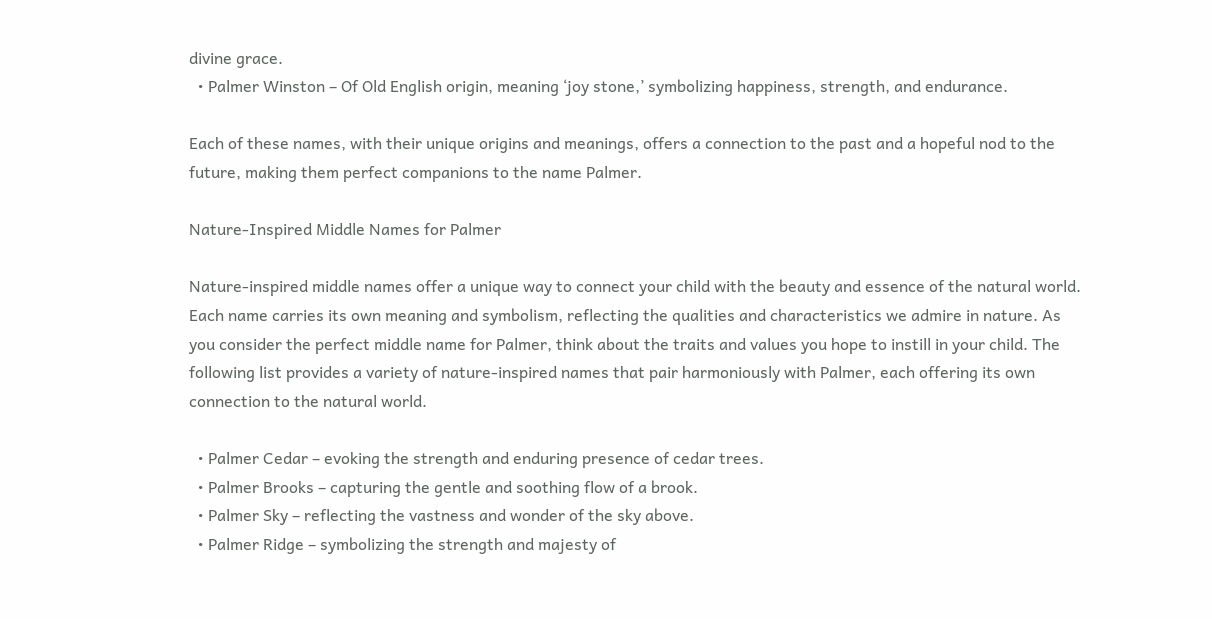divine grace.
  • Palmer Winston – Of Old English origin, meaning ‘joy stone,’ symbolizing happiness, strength, and endurance.

Each of these names, with their unique origins and meanings, offers a connection to the past and a hopeful nod to the future, making them perfect companions to the name Palmer.

Nature-Inspired Middle Names for Palmer

Nature-inspired middle names offer a unique way to connect your child with the beauty and essence of the natural world. Each name carries its own meaning and symbolism, reflecting the qualities and characteristics we admire in nature. As you consider the perfect middle name for Palmer, think about the traits and values you hope to instill in your child. The following list provides a variety of nature-inspired names that pair harmoniously with Palmer, each offering its own connection to the natural world.

  • Palmer Cedar – evoking the strength and enduring presence of cedar trees.
  • Palmer Brooks – capturing the gentle and soothing flow of a brook.
  • Palmer Sky – reflecting the vastness and wonder of the sky above.
  • Palmer Ridge – symbolizing the strength and majesty of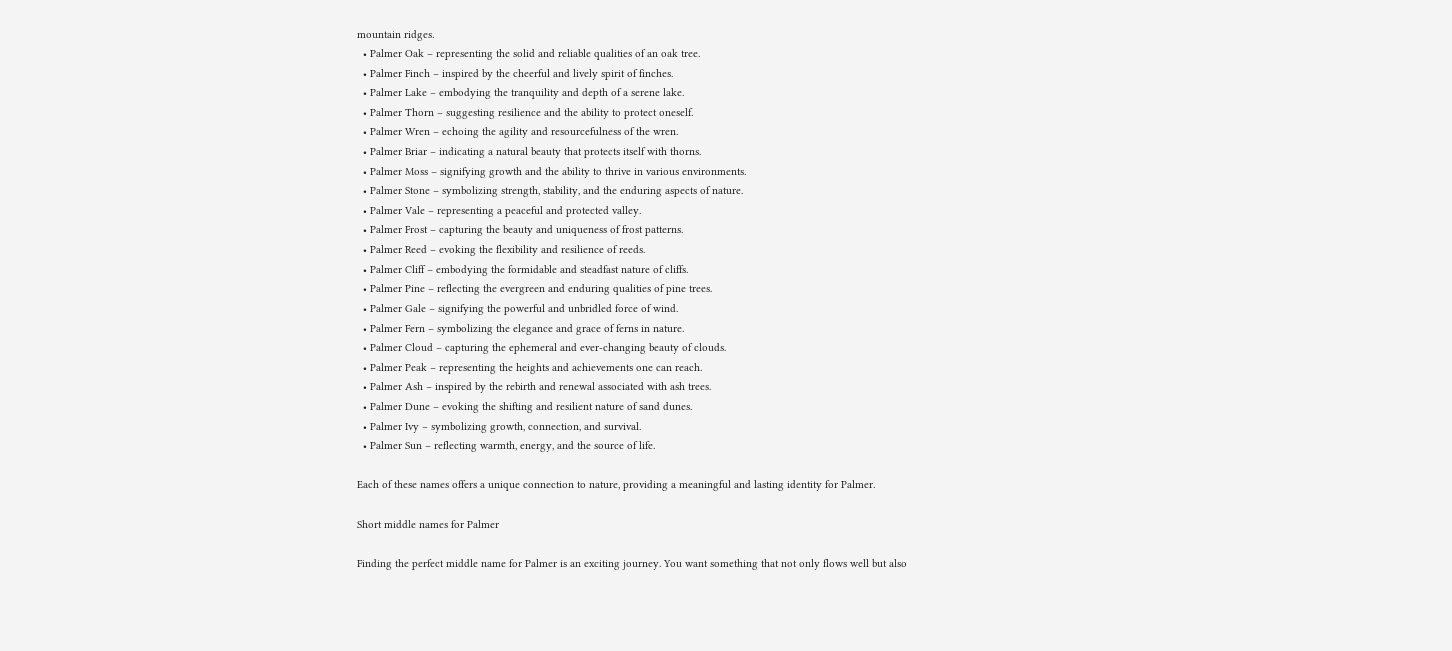mountain ridges.
  • Palmer Oak – representing the solid and reliable qualities of an oak tree.
  • Palmer Finch – inspired by the cheerful and lively spirit of finches.
  • Palmer Lake – embodying the tranquility and depth of a serene lake.
  • Palmer Thorn – suggesting resilience and the ability to protect oneself.
  • Palmer Wren – echoing the agility and resourcefulness of the wren.
  • Palmer Briar – indicating a natural beauty that protects itself with thorns.
  • Palmer Moss – signifying growth and the ability to thrive in various environments.
  • Palmer Stone – symbolizing strength, stability, and the enduring aspects of nature.
  • Palmer Vale – representing a peaceful and protected valley.
  • Palmer Frost – capturing the beauty and uniqueness of frost patterns.
  • Palmer Reed – evoking the flexibility and resilience of reeds.
  • Palmer Cliff – embodying the formidable and steadfast nature of cliffs.
  • Palmer Pine – reflecting the evergreen and enduring qualities of pine trees.
  • Palmer Gale – signifying the powerful and unbridled force of wind.
  • Palmer Fern – symbolizing the elegance and grace of ferns in nature.
  • Palmer Cloud – capturing the ephemeral and ever-changing beauty of clouds.
  • Palmer Peak – representing the heights and achievements one can reach.
  • Palmer Ash – inspired by the rebirth and renewal associated with ash trees.
  • Palmer Dune – evoking the shifting and resilient nature of sand dunes.
  • Palmer Ivy – symbolizing growth, connection, and survival.
  • Palmer Sun – reflecting warmth, energy, and the source of life.

Each of these names offers a unique connection to nature, providing a meaningful and lasting identity for Palmer.

Short middle names for Palmer

Finding the perfect middle name for Palmer is an exciting journey. You want something that not only flows well but also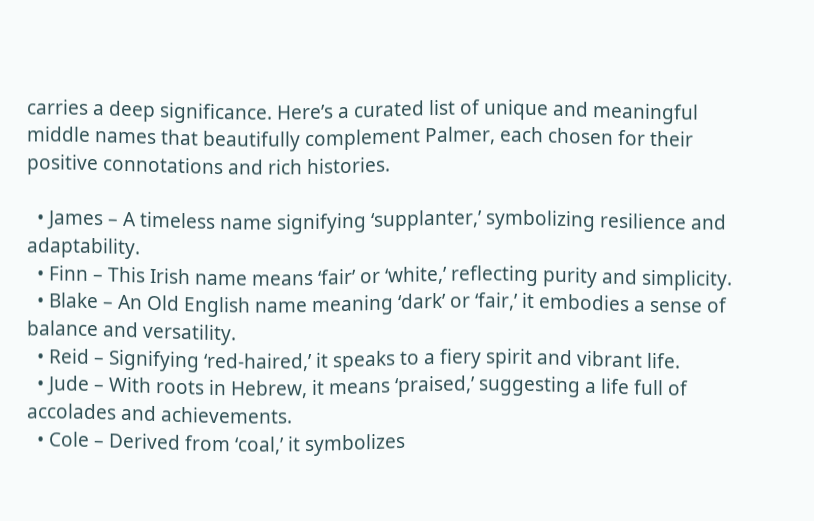carries a deep significance. Here’s a curated list of unique and meaningful middle names that beautifully complement Palmer, each chosen for their positive connotations and rich histories.

  • James – A timeless name signifying ‘supplanter,’ symbolizing resilience and adaptability.
  • Finn – This Irish name means ‘fair’ or ‘white,’ reflecting purity and simplicity.
  • Blake – An Old English name meaning ‘dark’ or ‘fair,’ it embodies a sense of balance and versatility.
  • Reid – Signifying ‘red-haired,’ it speaks to a fiery spirit and vibrant life.
  • Jude – With roots in Hebrew, it means ‘praised,’ suggesting a life full of accolades and achievements.
  • Cole – Derived from ‘coal,’ it symbolizes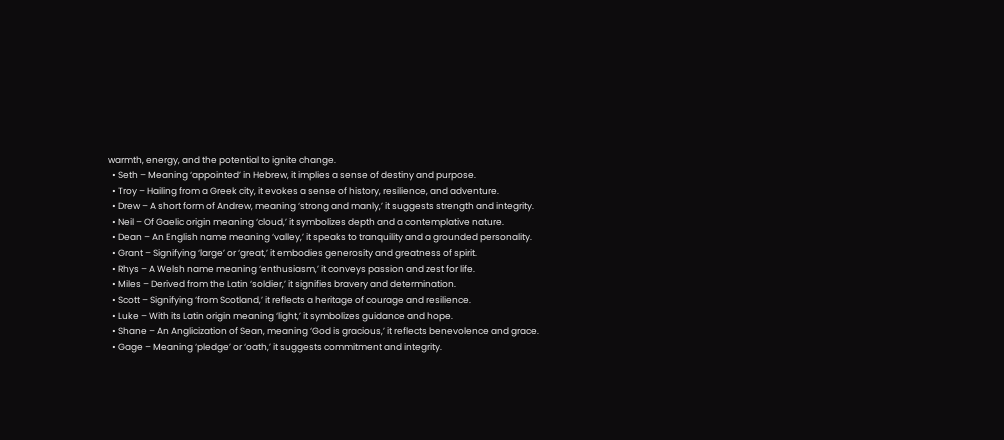warmth, energy, and the potential to ignite change.
  • Seth – Meaning ‘appointed’ in Hebrew, it implies a sense of destiny and purpose.
  • Troy – Hailing from a Greek city, it evokes a sense of history, resilience, and adventure.
  • Drew – A short form of Andrew, meaning ‘strong and manly,’ it suggests strength and integrity.
  • Neil – Of Gaelic origin meaning ‘cloud,’ it symbolizes depth and a contemplative nature.
  • Dean – An English name meaning ‘valley,’ it speaks to tranquility and a grounded personality.
  • Grant – Signifying ‘large’ or ‘great,’ it embodies generosity and greatness of spirit.
  • Rhys – A Welsh name meaning ‘enthusiasm,’ it conveys passion and zest for life.
  • Miles – Derived from the Latin ‘soldier,’ it signifies bravery and determination.
  • Scott – Signifying ‘from Scotland,’ it reflects a heritage of courage and resilience.
  • Luke – With its Latin origin meaning ‘light,’ it symbolizes guidance and hope.
  • Shane – An Anglicization of Sean, meaning ‘God is gracious,’ it reflects benevolence and grace.
  • Gage – Meaning ‘pledge’ or ‘oath,’ it suggests commitment and integrity.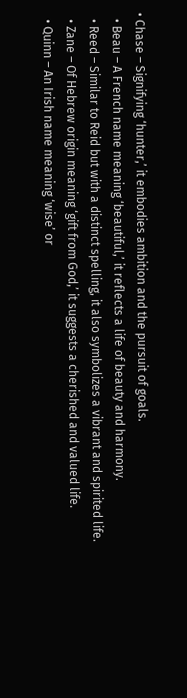• Chase – Signifying ‘hunter,’ it embodies ambition and the pursuit of goals.
  • Beau – A French name meaning ‘beautiful,’ it reflects a life of beauty and harmony.
  • Reed – Similar to Reid but with a distinct spelling, it also symbolizes a vibrant and spirited life.
  • Zane – Of Hebrew origin meaning ‘gift from God,’ it suggests a cherished and valued life.
  • Quinn – An Irish name meaning ‘wise’ or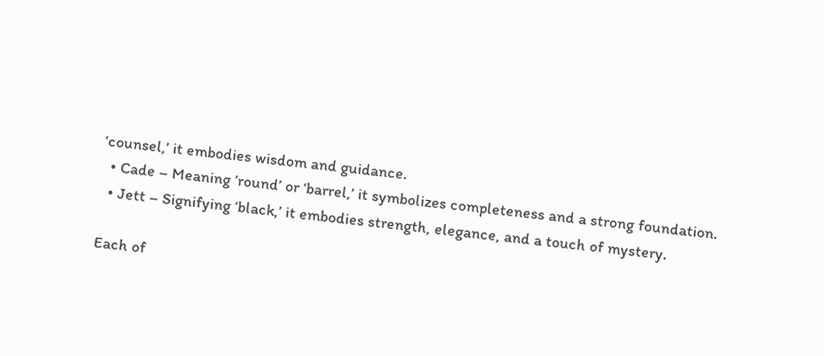‘counsel,’ it embodies wisdom and guidance.
  • Cade – Meaning ’round’ or ‘barrel,’ it symbolizes completeness and a strong foundation.
  • Jett – Signifying ‘black,’ it embodies strength, elegance, and a touch of mystery.

Each of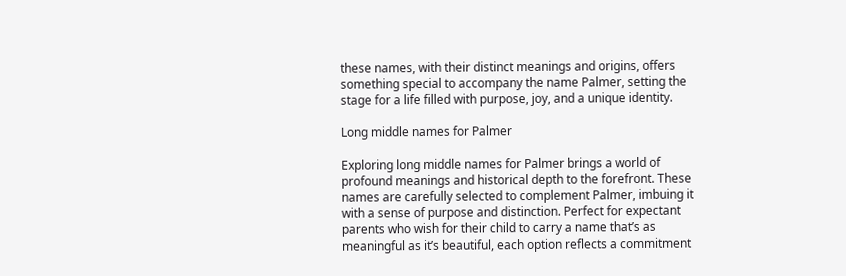these names, with their distinct meanings and origins, offers something special to accompany the name Palmer, setting the stage for a life filled with purpose, joy, and a unique identity.

Long middle names for Palmer

Exploring long middle names for Palmer brings a world of profound meanings and historical depth to the forefront. These names are carefully selected to complement Palmer, imbuing it with a sense of purpose and distinction. Perfect for expectant parents who wish for their child to carry a name that’s as meaningful as it’s beautiful, each option reflects a commitment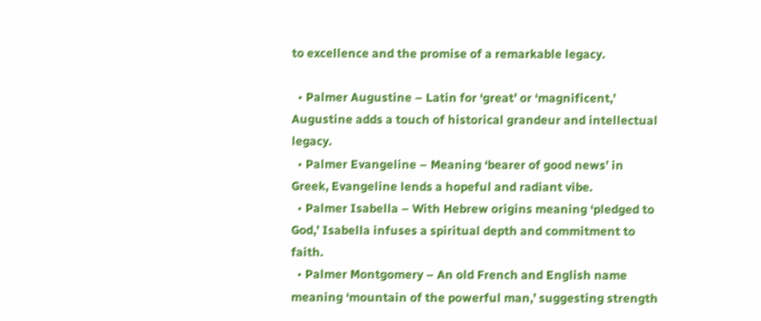to excellence and the promise of a remarkable legacy.

  • Palmer Augustine – Latin for ‘great’ or ‘magnificent,’ Augustine adds a touch of historical grandeur and intellectual legacy.
  • Palmer Evangeline – Meaning ‘bearer of good news’ in Greek, Evangeline lends a hopeful and radiant vibe.
  • Palmer Isabella – With Hebrew origins meaning ‘pledged to God,’ Isabella infuses a spiritual depth and commitment to faith.
  • Palmer Montgomery – An old French and English name meaning ‘mountain of the powerful man,’ suggesting strength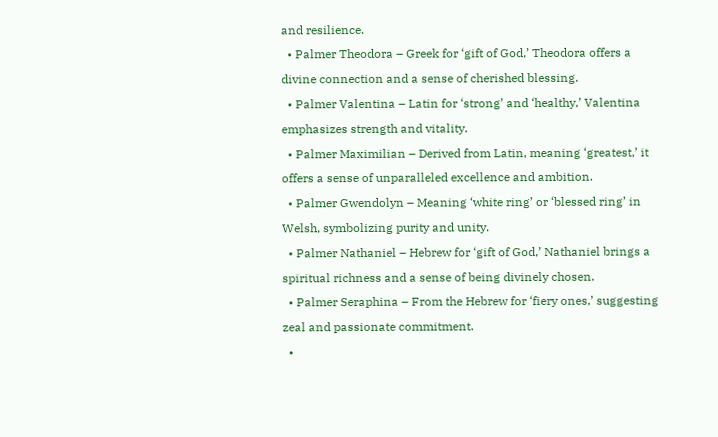and resilience.
  • Palmer Theodora – Greek for ‘gift of God,’ Theodora offers a divine connection and a sense of cherished blessing.
  • Palmer Valentina – Latin for ‘strong’ and ‘healthy,’ Valentina emphasizes strength and vitality.
  • Palmer Maximilian – Derived from Latin, meaning ‘greatest,’ it offers a sense of unparalleled excellence and ambition.
  • Palmer Gwendolyn – Meaning ‘white ring’ or ‘blessed ring’ in Welsh, symbolizing purity and unity.
  • Palmer Nathaniel – Hebrew for ‘gift of God,’ Nathaniel brings a spiritual richness and a sense of being divinely chosen.
  • Palmer Seraphina – From the Hebrew for ‘fiery ones,’ suggesting zeal and passionate commitment.
  •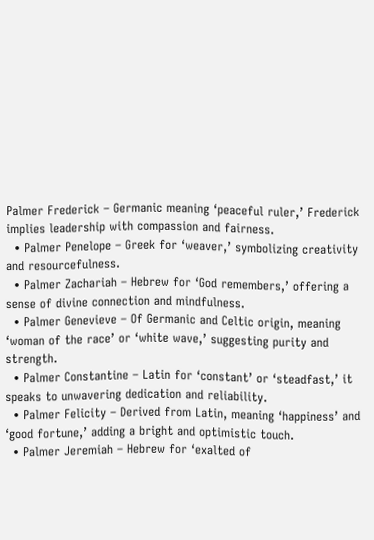Palmer Frederick – Germanic meaning ‘peaceful ruler,’ Frederick implies leadership with compassion and fairness.
  • Palmer Penelope – Greek for ‘weaver,’ symbolizing creativity and resourcefulness.
  • Palmer Zachariah – Hebrew for ‘God remembers,’ offering a sense of divine connection and mindfulness.
  • Palmer Genevieve – Of Germanic and Celtic origin, meaning ‘woman of the race’ or ‘white wave,’ suggesting purity and strength.
  • Palmer Constantine – Latin for ‘constant’ or ‘steadfast,’ it speaks to unwavering dedication and reliability.
  • Palmer Felicity – Derived from Latin, meaning ‘happiness’ and ‘good fortune,’ adding a bright and optimistic touch.
  • Palmer Jeremiah – Hebrew for ‘exalted of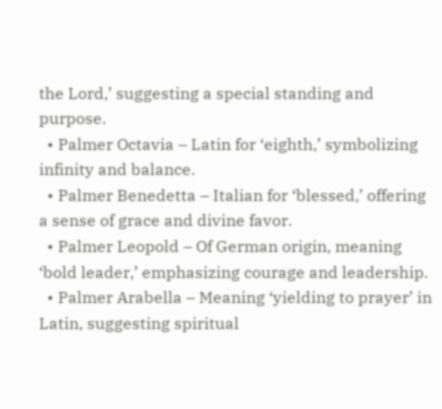the Lord,’ suggesting a special standing and purpose.
  • Palmer Octavia – Latin for ‘eighth,’ symbolizing infinity and balance.
  • Palmer Benedetta – Italian for ‘blessed,’ offering a sense of grace and divine favor.
  • Palmer Leopold – Of German origin, meaning ‘bold leader,’ emphasizing courage and leadership.
  • Palmer Arabella – Meaning ‘yielding to prayer’ in Latin, suggesting spiritual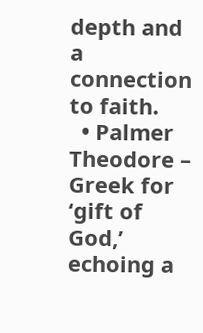depth and a connection to faith.
  • Palmer Theodore – Greek for ‘gift of God,’ echoing a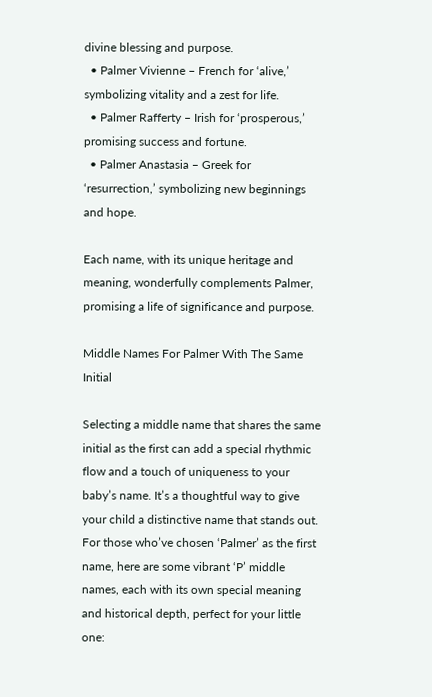divine blessing and purpose.
  • Palmer Vivienne – French for ‘alive,’ symbolizing vitality and a zest for life.
  • Palmer Rafferty – Irish for ‘prosperous,’ promising success and fortune.
  • Palmer Anastasia – Greek for ‘resurrection,’ symbolizing new beginnings and hope.

Each name, with its unique heritage and meaning, wonderfully complements Palmer, promising a life of significance and purpose.

Middle Names For Palmer With The Same Initial

Selecting a middle name that shares the same initial as the first can add a special rhythmic flow and a touch of uniqueness to your baby’s name. It’s a thoughtful way to give your child a distinctive name that stands out. For those who’ve chosen ‘Palmer’ as the first name, here are some vibrant ‘P’ middle names, each with its own special meaning and historical depth, perfect for your little one: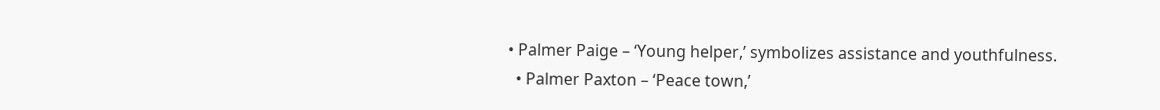• Palmer Paige – ‘Young helper,’ symbolizes assistance and youthfulness.
  • Palmer Paxton – ‘Peace town,’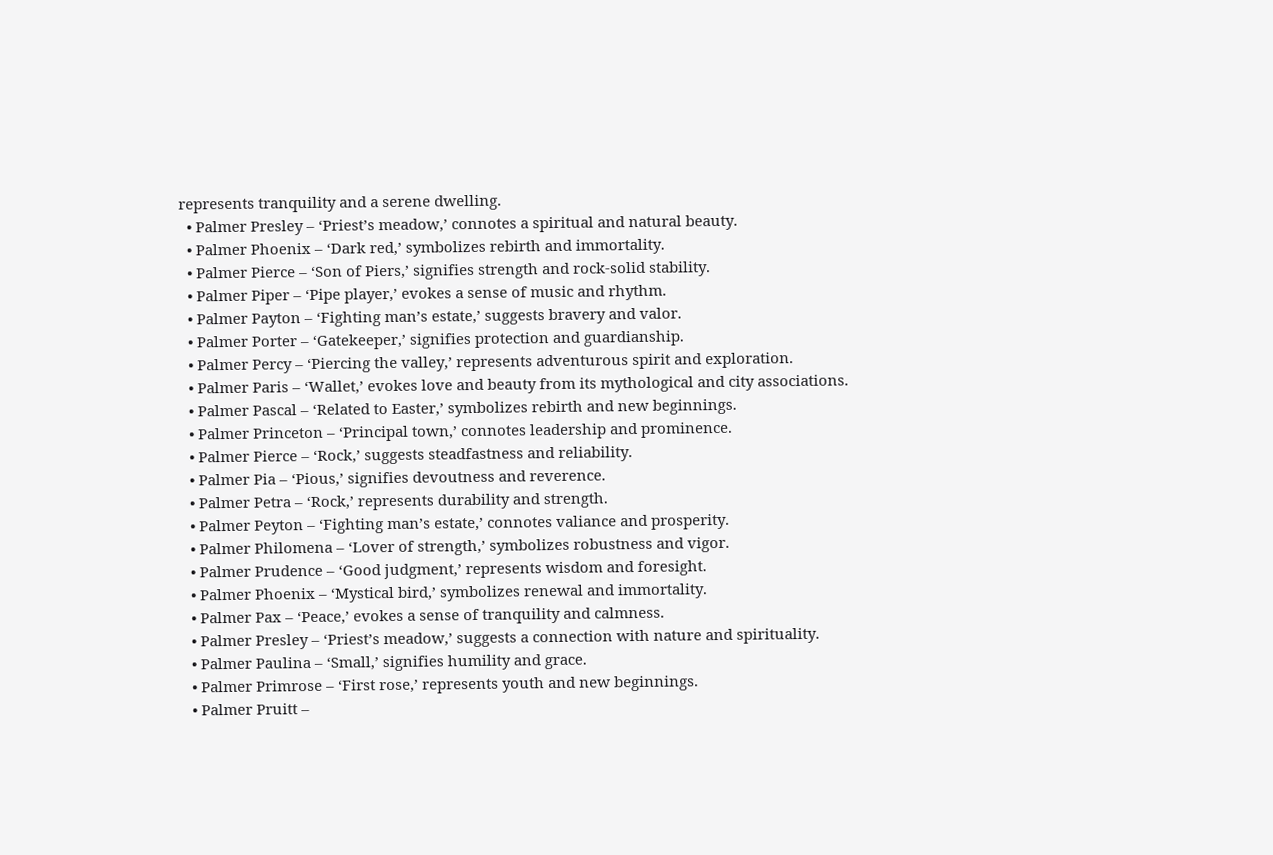represents tranquility and a serene dwelling.
  • Palmer Presley – ‘Priest’s meadow,’ connotes a spiritual and natural beauty.
  • Palmer Phoenix – ‘Dark red,’ symbolizes rebirth and immortality.
  • Palmer Pierce – ‘Son of Piers,’ signifies strength and rock-solid stability.
  • Palmer Piper – ‘Pipe player,’ evokes a sense of music and rhythm.
  • Palmer Payton – ‘Fighting man’s estate,’ suggests bravery and valor.
  • Palmer Porter – ‘Gatekeeper,’ signifies protection and guardianship.
  • Palmer Percy – ‘Piercing the valley,’ represents adventurous spirit and exploration.
  • Palmer Paris – ‘Wallet,’ evokes love and beauty from its mythological and city associations.
  • Palmer Pascal – ‘Related to Easter,’ symbolizes rebirth and new beginnings.
  • Palmer Princeton – ‘Principal town,’ connotes leadership and prominence.
  • Palmer Pierce – ‘Rock,’ suggests steadfastness and reliability.
  • Palmer Pia – ‘Pious,’ signifies devoutness and reverence.
  • Palmer Petra – ‘Rock,’ represents durability and strength.
  • Palmer Peyton – ‘Fighting man’s estate,’ connotes valiance and prosperity.
  • Palmer Philomena – ‘Lover of strength,’ symbolizes robustness and vigor.
  • Palmer Prudence – ‘Good judgment,’ represents wisdom and foresight.
  • Palmer Phoenix – ‘Mystical bird,’ symbolizes renewal and immortality.
  • Palmer Pax – ‘Peace,’ evokes a sense of tranquility and calmness.
  • Palmer Presley – ‘Priest’s meadow,’ suggests a connection with nature and spirituality.
  • Palmer Paulina – ‘Small,’ signifies humility and grace.
  • Palmer Primrose – ‘First rose,’ represents youth and new beginnings.
  • Palmer Pruitt –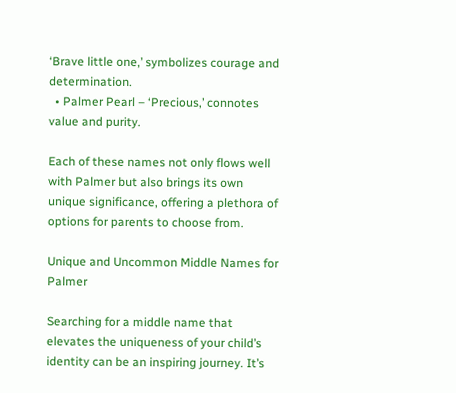‘Brave little one,’ symbolizes courage and determination.
  • Palmer Pearl – ‘Precious,’ connotes value and purity.

Each of these names not only flows well with Palmer but also brings its own unique significance, offering a plethora of options for parents to choose from.

Unique and Uncommon Middle Names for Palmer

Searching for a middle name that elevates the uniqueness of your child’s identity can be an inspiring journey. It’s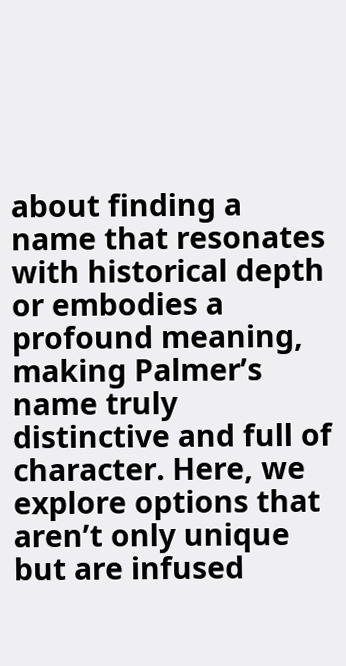about finding a name that resonates with historical depth or embodies a profound meaning, making Palmer’s name truly distinctive and full of character. Here, we explore options that aren’t only unique but are infused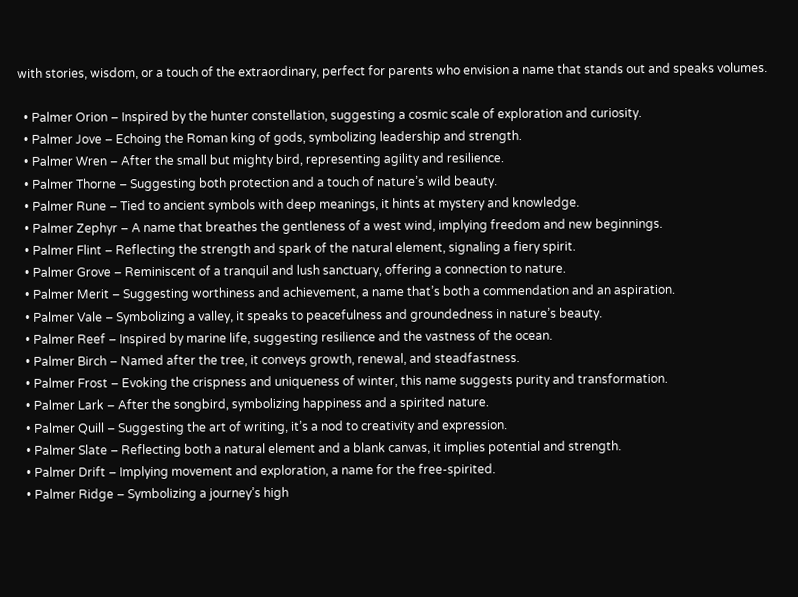with stories, wisdom, or a touch of the extraordinary, perfect for parents who envision a name that stands out and speaks volumes.

  • Palmer Orion – Inspired by the hunter constellation, suggesting a cosmic scale of exploration and curiosity.
  • Palmer Jove – Echoing the Roman king of gods, symbolizing leadership and strength.
  • Palmer Wren – After the small but mighty bird, representing agility and resilience.
  • Palmer Thorne – Suggesting both protection and a touch of nature’s wild beauty.
  • Palmer Rune – Tied to ancient symbols with deep meanings, it hints at mystery and knowledge.
  • Palmer Zephyr – A name that breathes the gentleness of a west wind, implying freedom and new beginnings.
  • Palmer Flint – Reflecting the strength and spark of the natural element, signaling a fiery spirit.
  • Palmer Grove – Reminiscent of a tranquil and lush sanctuary, offering a connection to nature.
  • Palmer Merit – Suggesting worthiness and achievement, a name that’s both a commendation and an aspiration.
  • Palmer Vale – Symbolizing a valley, it speaks to peacefulness and groundedness in nature’s beauty.
  • Palmer Reef – Inspired by marine life, suggesting resilience and the vastness of the ocean.
  • Palmer Birch – Named after the tree, it conveys growth, renewal, and steadfastness.
  • Palmer Frost – Evoking the crispness and uniqueness of winter, this name suggests purity and transformation.
  • Palmer Lark – After the songbird, symbolizing happiness and a spirited nature.
  • Palmer Quill – Suggesting the art of writing, it’s a nod to creativity and expression.
  • Palmer Slate – Reflecting both a natural element and a blank canvas, it implies potential and strength.
  • Palmer Drift – Implying movement and exploration, a name for the free-spirited.
  • Palmer Ridge – Symbolizing a journey’s high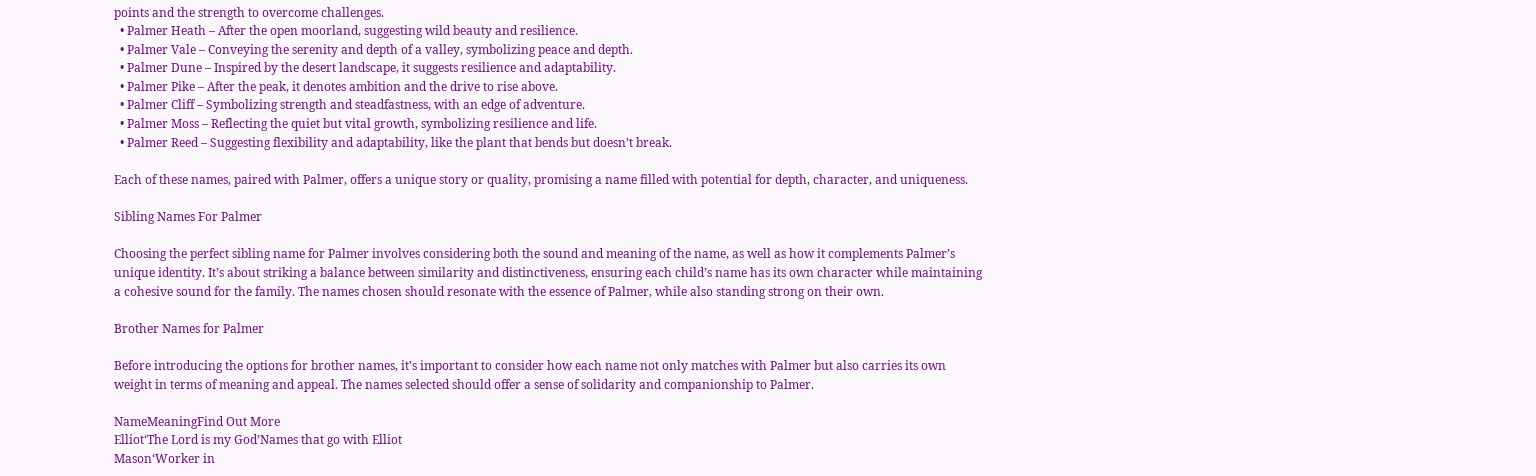points and the strength to overcome challenges.
  • Palmer Heath – After the open moorland, suggesting wild beauty and resilience.
  • Palmer Vale – Conveying the serenity and depth of a valley, symbolizing peace and depth.
  • Palmer Dune – Inspired by the desert landscape, it suggests resilience and adaptability.
  • Palmer Pike – After the peak, it denotes ambition and the drive to rise above.
  • Palmer Cliff – Symbolizing strength and steadfastness, with an edge of adventure.
  • Palmer Moss – Reflecting the quiet but vital growth, symbolizing resilience and life.
  • Palmer Reed – Suggesting flexibility and adaptability, like the plant that bends but doesn’t break.

Each of these names, paired with Palmer, offers a unique story or quality, promising a name filled with potential for depth, character, and uniqueness.

Sibling Names For Palmer

Choosing the perfect sibling name for Palmer involves considering both the sound and meaning of the name, as well as how it complements Palmer’s unique identity. It’s about striking a balance between similarity and distinctiveness, ensuring each child’s name has its own character while maintaining a cohesive sound for the family. The names chosen should resonate with the essence of Palmer, while also standing strong on their own.

Brother Names for Palmer

Before introducing the options for brother names, it’s important to consider how each name not only matches with Palmer but also carries its own weight in terms of meaning and appeal. The names selected should offer a sense of solidarity and companionship to Palmer.

NameMeaningFind Out More
Elliot‘The Lord is my God’Names that go with Elliot
Mason‘Worker in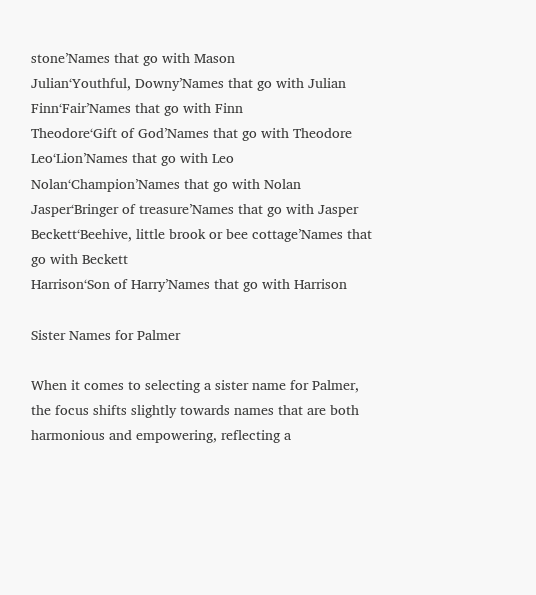stone’Names that go with Mason
Julian‘Youthful, Downy’Names that go with Julian
Finn‘Fair’Names that go with Finn
Theodore‘Gift of God’Names that go with Theodore
Leo‘Lion’Names that go with Leo
Nolan‘Champion’Names that go with Nolan
Jasper‘Bringer of treasure’Names that go with Jasper
Beckett‘Beehive, little brook or bee cottage’Names that go with Beckett
Harrison‘Son of Harry’Names that go with Harrison

Sister Names for Palmer

When it comes to selecting a sister name for Palmer, the focus shifts slightly towards names that are both harmonious and empowering, reflecting a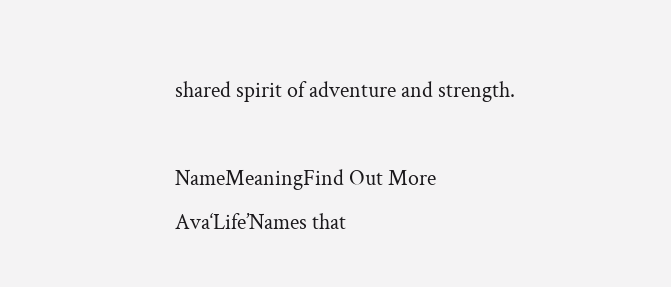shared spirit of adventure and strength.

NameMeaningFind Out More
Ava‘Life’Names that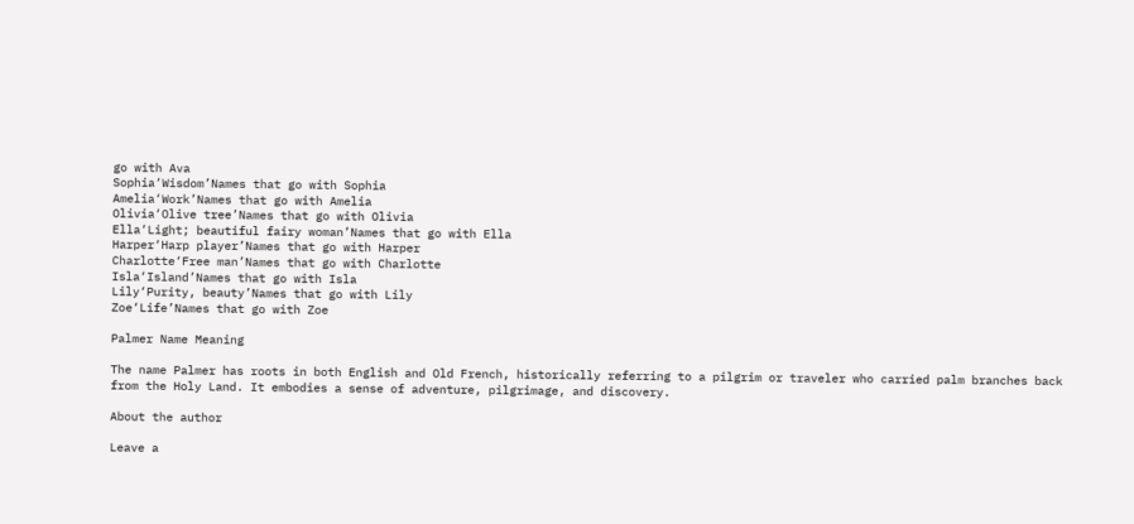go with Ava
Sophia‘Wisdom’Names that go with Sophia
Amelia‘Work’Names that go with Amelia
Olivia‘Olive tree’Names that go with Olivia
Ella‘Light; beautiful fairy woman’Names that go with Ella
Harper‘Harp player’Names that go with Harper
Charlotte‘Free man’Names that go with Charlotte
Isla‘Island’Names that go with Isla
Lily‘Purity, beauty’Names that go with Lily
Zoe‘Life’Names that go with Zoe

Palmer Name Meaning

The name Palmer has roots in both English and Old French, historically referring to a pilgrim or traveler who carried palm branches back from the Holy Land. It embodies a sense of adventure, pilgrimage, and discovery.

About the author

Leave a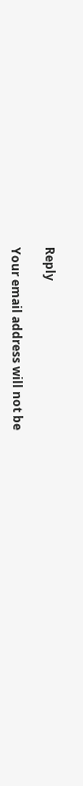Reply

Your email address will not be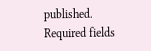published. Required fields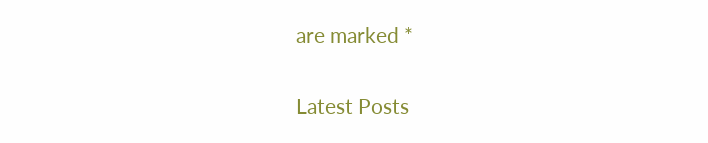are marked *

Latest Posts